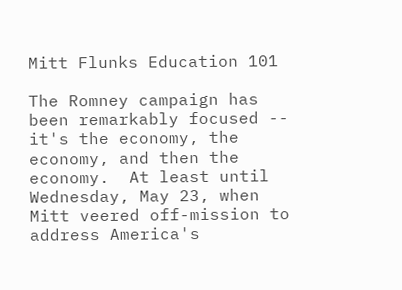Mitt Flunks Education 101

The Romney campaign has been remarkably focused -- it's the economy, the economy, and then the economy.  At least until Wednesday, May 23, when Mitt veered off-mission to address America's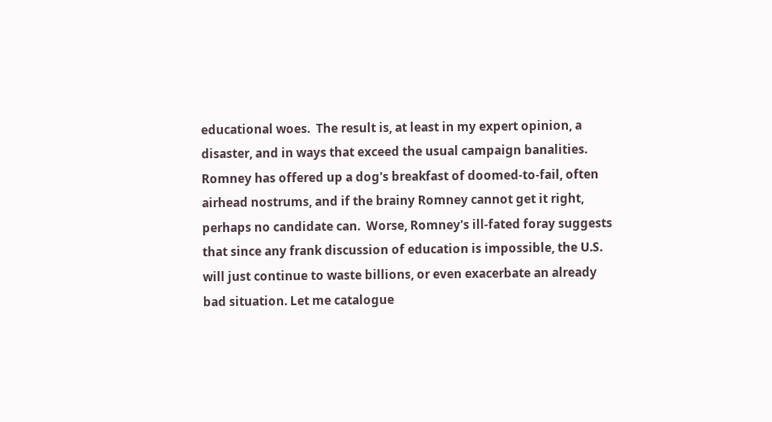educational woes.  The result is, at least in my expert opinion, a disaster, and in ways that exceed the usual campaign banalities.  Romney has offered up a dog's breakfast of doomed-to-fail, often airhead nostrums, and if the brainy Romney cannot get it right, perhaps no candidate can.  Worse, Romney's ill-fated foray suggests that since any frank discussion of education is impossible, the U.S. will just continue to waste billions, or even exacerbate an already bad situation. Let me catalogue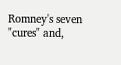Romney's seven "cures" and,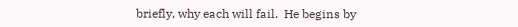briefly, why each will fail.  He begins by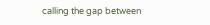calling the gap between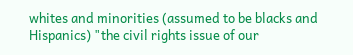whites and minorities (assumed to be blacks and Hispanics) "the civil rights issue of our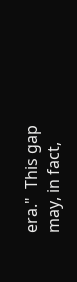era."  This gap may, in fact,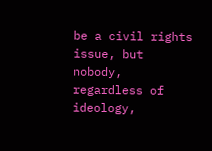be a civil rights issue, but nobody, regardless of ideology,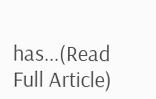has...(Read Full Article)